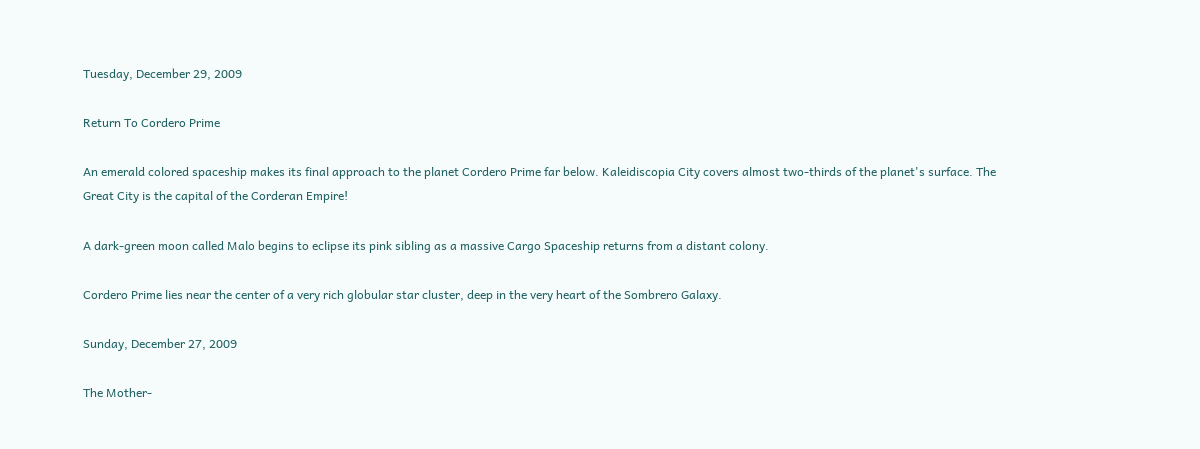Tuesday, December 29, 2009

Return To Cordero Prime

An emerald colored spaceship makes its final approach to the planet Cordero Prime far below. Kaleidiscopia City covers almost two-thirds of the planet's surface. The Great City is the capital of the Corderan Empire!

A dark-green moon called Malo begins to eclipse its pink sibling as a massive Cargo Spaceship returns from a distant colony.

Cordero Prime lies near the center of a very rich globular star cluster, deep in the very heart of the Sombrero Galaxy.

Sunday, December 27, 2009

The Mother-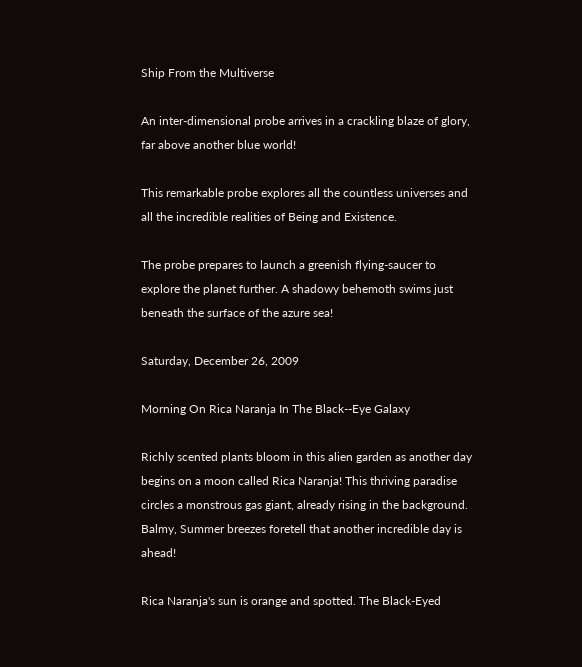Ship From the Multiverse

An inter-dimensional probe arrives in a crackling blaze of glory, far above another blue world!

This remarkable probe explores all the countless universes and all the incredible realities of Being and Existence.

The probe prepares to launch a greenish flying-saucer to explore the planet further. A shadowy behemoth swims just beneath the surface of the azure sea!

Saturday, December 26, 2009

Morning On Rica Naranja In The Black--Eye Galaxy

Richly scented plants bloom in this alien garden as another day begins on a moon called Rica Naranja! This thriving paradise circles a monstrous gas giant, already rising in the background. Balmy, Summer breezes foretell that another incredible day is ahead!

Rica Naranja's sun is orange and spotted. The Black-Eyed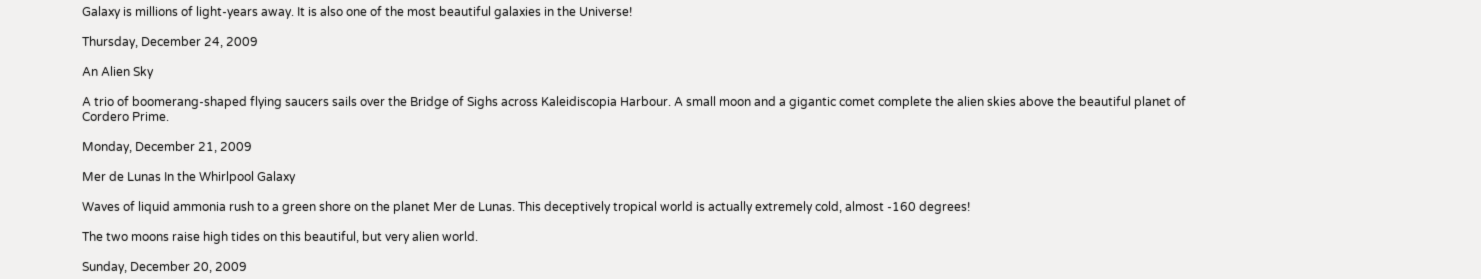Galaxy is millions of light-years away. It is also one of the most beautiful galaxies in the Universe!

Thursday, December 24, 2009

An Alien Sky

A trio of boomerang-shaped flying saucers sails over the Bridge of Sighs across Kaleidiscopia Harbour. A small moon and a gigantic comet complete the alien skies above the beautiful planet of Cordero Prime.

Monday, December 21, 2009

Mer de Lunas In the Whirlpool Galaxy

Waves of liquid ammonia rush to a green shore on the planet Mer de Lunas. This deceptively tropical world is actually extremely cold, almost -160 degrees!

The two moons raise high tides on this beautiful, but very alien world.

Sunday, December 20, 2009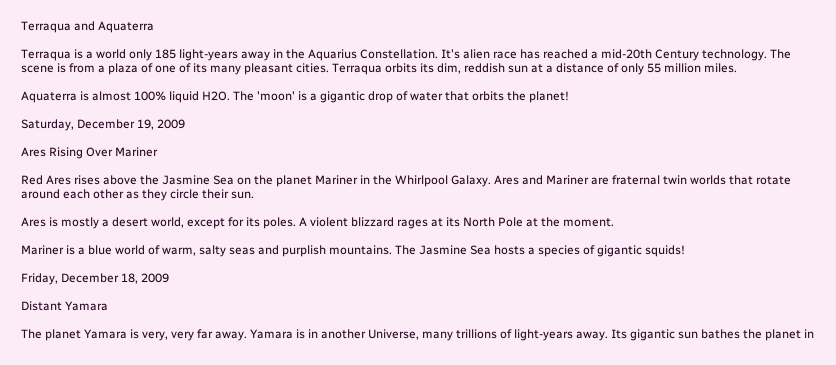Terraqua and Aquaterra

Terraqua is a world only 185 light-years away in the Aquarius Constellation. It's alien race has reached a mid-20th Century technology. The scene is from a plaza of one of its many pleasant cities. Terraqua orbits its dim, reddish sun at a distance of only 55 million miles.

Aquaterra is almost 100% liquid H2O. The 'moon' is a gigantic drop of water that orbits the planet!

Saturday, December 19, 2009

Ares Rising Over Mariner

Red Ares rises above the Jasmine Sea on the planet Mariner in the Whirlpool Galaxy. Ares and Mariner are fraternal twin worlds that rotate around each other as they circle their sun.

Ares is mostly a desert world, except for its poles. A violent blizzard rages at its North Pole at the moment.

Mariner is a blue world of warm, salty seas and purplish mountains. The Jasmine Sea hosts a species of gigantic squids!

Friday, December 18, 2009

Distant Yamara

The planet Yamara is very, very far away. Yamara is in another Universe, many trillions of light-years away. Its gigantic sun bathes the planet in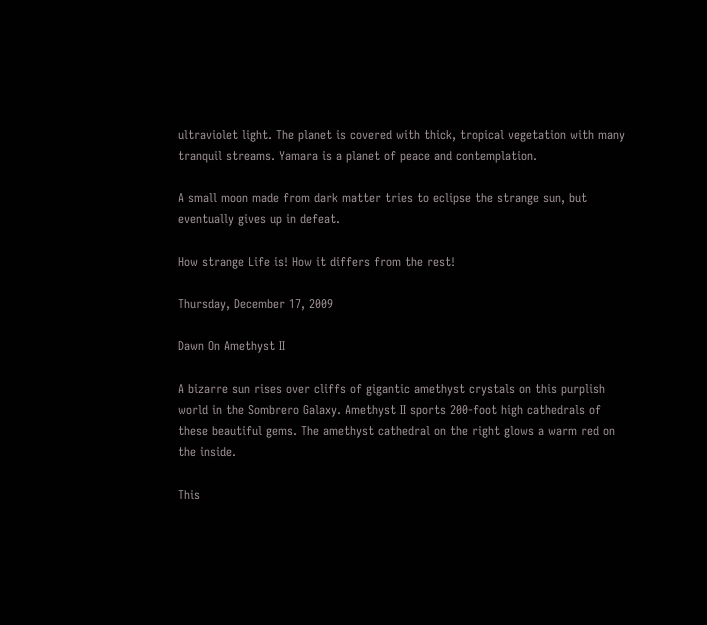ultraviolet light. The planet is covered with thick, tropical vegetation with many tranquil streams. Yamara is a planet of peace and contemplation.

A small moon made from dark matter tries to eclipse the strange sun, but eventually gives up in defeat.

How strange Life is! How it differs from the rest!

Thursday, December 17, 2009

Dawn On Amethyst II

A bizarre sun rises over cliffs of gigantic amethyst crystals on this purplish world in the Sombrero Galaxy. Amethyst II sports 200-foot high cathedrals of these beautiful gems. The amethyst cathedral on the right glows a warm red on the inside.

This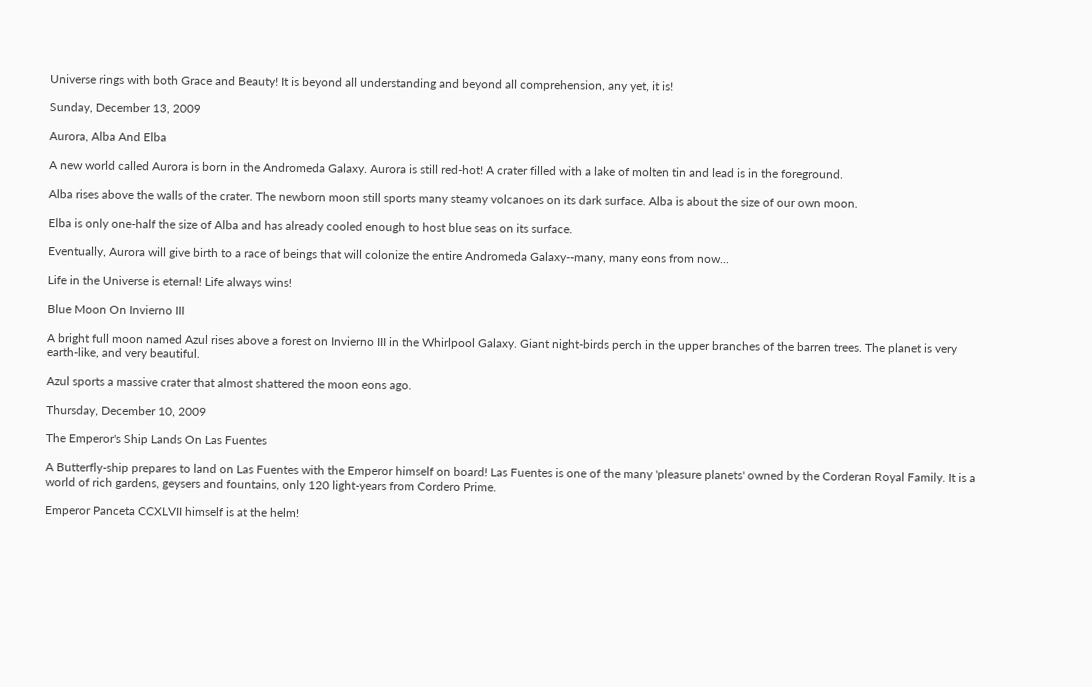Universe rings with both Grace and Beauty! It is beyond all understanding and beyond all comprehension, any yet, it is!

Sunday, December 13, 2009

Aurora, Alba And Elba

A new world called Aurora is born in the Andromeda Galaxy. Aurora is still red-hot! A crater filled with a lake of molten tin and lead is in the foreground.

Alba rises above the walls of the crater. The newborn moon still sports many steamy volcanoes on its dark surface. Alba is about the size of our own moon.

Elba is only one-half the size of Alba and has already cooled enough to host blue seas on its surface.

Eventually, Aurora will give birth to a race of beings that will colonize the entire Andromeda Galaxy--many, many eons from now...

Life in the Universe is eternal! Life always wins!

Blue Moon On Invierno III

A bright full moon named Azul rises above a forest on Invierno III in the Whirlpool Galaxy. Giant night-birds perch in the upper branches of the barren trees. The planet is very earth-like, and very beautiful.

Azul sports a massive crater that almost shattered the moon eons ago.

Thursday, December 10, 2009

The Emperor's Ship Lands On Las Fuentes

A Butterfly-ship prepares to land on Las Fuentes with the Emperor himself on board! Las Fuentes is one of the many 'pleasure planets' owned by the Corderan Royal Family. It is a world of rich gardens, geysers and fountains, only 120 light-years from Cordero Prime.

Emperor Panceta CCXLVII himself is at the helm!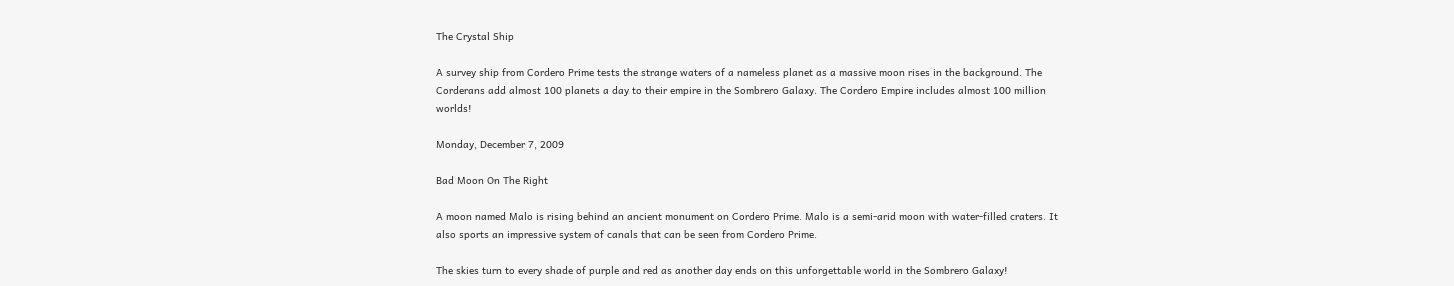The Crystal Ship

A survey ship from Cordero Prime tests the strange waters of a nameless planet as a massive moon rises in the background. The Corderans add almost 100 planets a day to their empire in the Sombrero Galaxy. The Cordero Empire includes almost 100 million worlds!

Monday, December 7, 2009

Bad Moon On The Right

A moon named Malo is rising behind an ancient monument on Cordero Prime. Malo is a semi-arid moon with water-filled craters. It also sports an impressive system of canals that can be seen from Cordero Prime.

The skies turn to every shade of purple and red as another day ends on this unforgettable world in the Sombrero Galaxy!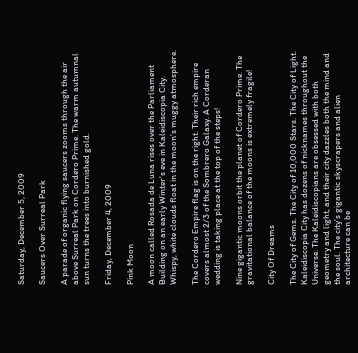Saturday, December 5, 2009

Saucers Over Surreal Park

A parade of organic flying saucers zooms through the air above Surreal Park on Cordero Prime. The warm autumnal sun turns the trees into burnished gold.

Friday, December 4, 2009

Pink Moon

A moon called Rosada de Luna rises over the Parliament Building on an early Winter's eve in Kaleidiscopia City. Whispy, white clouds float in the moon's muggy atmosphere.

The Cordero Empire flag is on the right. Their rich empire covers almost 2/3 of the Sombrero Galaxy. A Corderan wedding is taking place at the top of the steps!

Nine gigantic moons orbit the planet of Cordero Prime. The gravitational balance of the moons is extremely fragile!

City Of Dreams

The City of Gems. The City of 10,000 Stars. The City of Light. Kaleidiscopia City has dozens of nicknames throughout the Universe. The Kaleidiscopians are obsessed with both geometry and light, and their city dazzles both the mind and the soul. The city's gigantic skyscrapers and alien architecture can be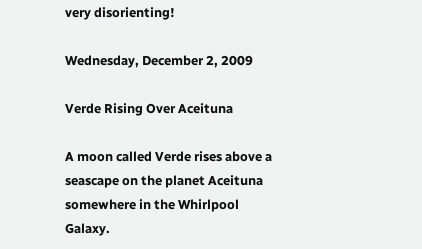very disorienting!

Wednesday, December 2, 2009

Verde Rising Over Aceituna

A moon called Verde rises above a seascape on the planet Aceituna somewhere in the Whirlpool Galaxy.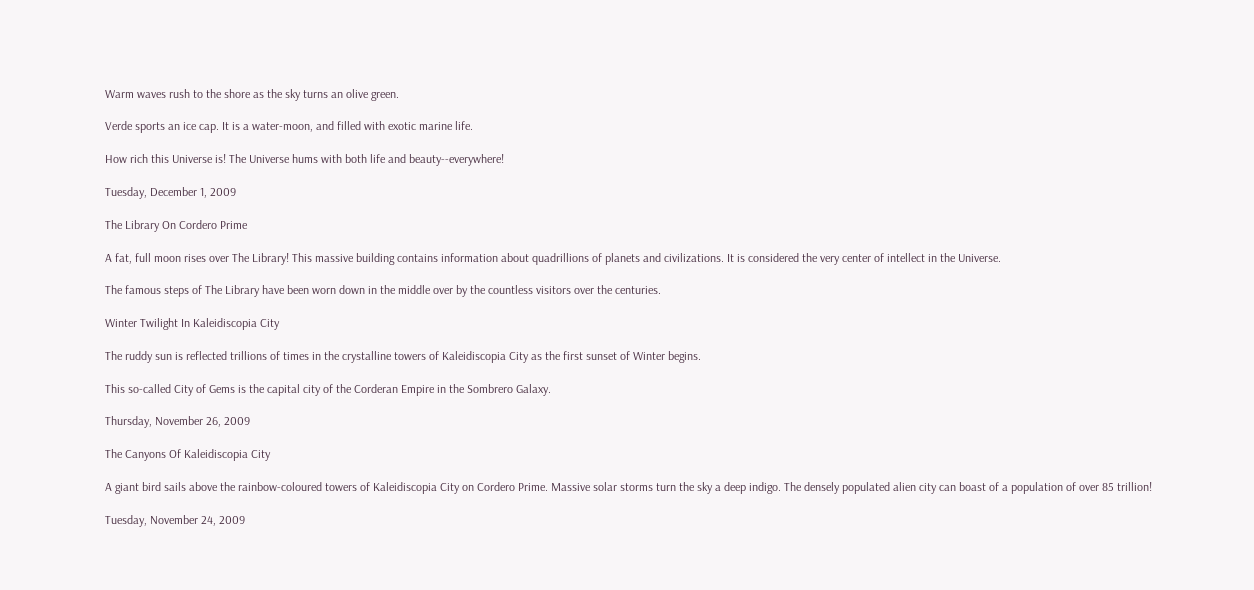Warm waves rush to the shore as the sky turns an olive green.

Verde sports an ice cap. It is a water-moon, and filled with exotic marine life.

How rich this Universe is! The Universe hums with both life and beauty--everywhere!

Tuesday, December 1, 2009

The Library On Cordero Prime

A fat, full moon rises over The Library! This massive building contains information about quadrillions of planets and civilizations. It is considered the very center of intellect in the Universe.

The famous steps of The Library have been worn down in the middle over by the countless visitors over the centuries.

Winter Twilight In Kaleidiscopia City

The ruddy sun is reflected trillions of times in the crystalline towers of Kaleidiscopia City as the first sunset of Winter begins.

This so-called City of Gems is the capital city of the Corderan Empire in the Sombrero Galaxy.

Thursday, November 26, 2009

The Canyons Of Kaleidiscopia City

A giant bird sails above the rainbow-coloured towers of Kaleidiscopia City on Cordero Prime. Massive solar storms turn the sky a deep indigo. The densely populated alien city can boast of a population of over 85 trillion!

Tuesday, November 24, 2009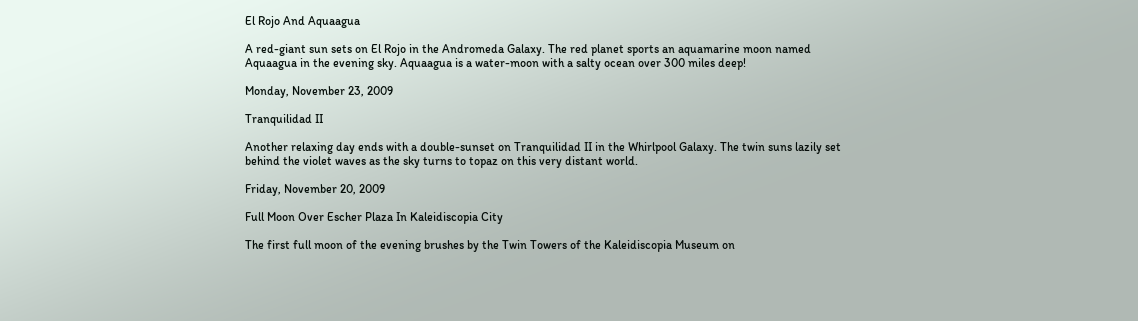El Rojo And Aquaagua

A red-giant sun sets on El Rojo in the Andromeda Galaxy. The red planet sports an aquamarine moon named Aquaagua in the evening sky. Aquaagua is a water-moon with a salty ocean over 300 miles deep!

Monday, November 23, 2009

Tranquilidad II

Another relaxing day ends with a double-sunset on Tranquilidad II in the Whirlpool Galaxy. The twin suns lazily set behind the violet waves as the sky turns to topaz on this very distant world.

Friday, November 20, 2009

Full Moon Over Escher Plaza In Kaleidiscopia City

The first full moon of the evening brushes by the Twin Towers of the Kaleidiscopia Museum on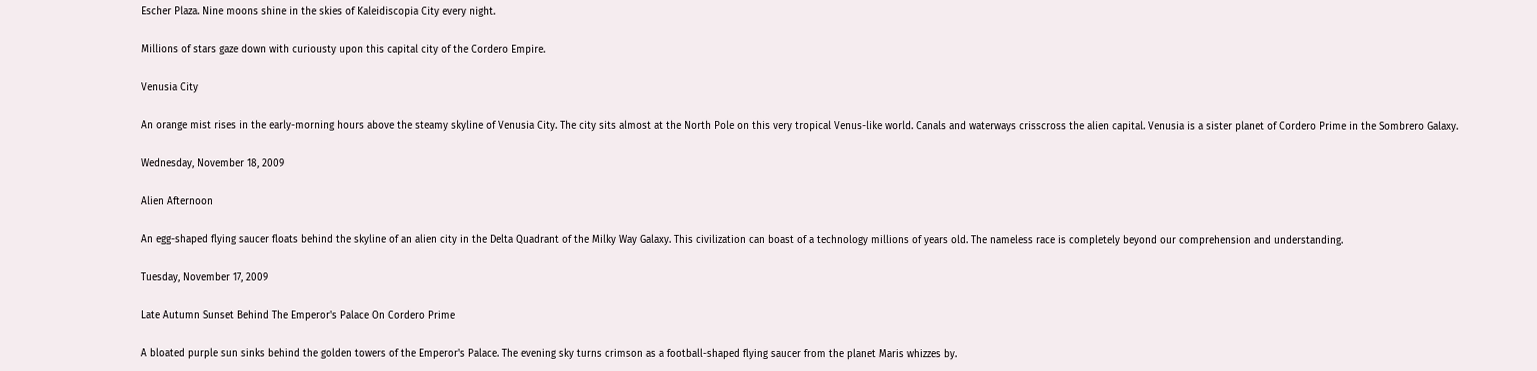Escher Plaza. Nine moons shine in the skies of Kaleidiscopia City every night.

Millions of stars gaze down with curiousty upon this capital city of the Cordero Empire.

Venusia City

An orange mist rises in the early-morning hours above the steamy skyline of Venusia City. The city sits almost at the North Pole on this very tropical Venus-like world. Canals and waterways crisscross the alien capital. Venusia is a sister planet of Cordero Prime in the Sombrero Galaxy.

Wednesday, November 18, 2009

Alien Afternoon

An egg-shaped flying saucer floats behind the skyline of an alien city in the Delta Quadrant of the Milky Way Galaxy. This civilization can boast of a technology millions of years old. The nameless race is completely beyond our comprehension and understanding.

Tuesday, November 17, 2009

Late Autumn Sunset Behind The Emperor's Palace On Cordero Prime

A bloated purple sun sinks behind the golden towers of the Emperor's Palace. The evening sky turns crimson as a football-shaped flying saucer from the planet Maris whizzes by.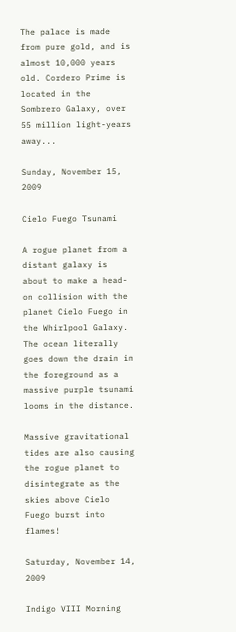The palace is made from pure gold, and is almost 10,000 years old. Cordero Prime is located in the Sombrero Galaxy, over 55 million light-years away...

Sunday, November 15, 2009

Cielo Fuego Tsunami

A rogue planet from a distant galaxy is about to make a head-on collision with the planet Cielo Fuego in the Whirlpool Galaxy. The ocean literally goes down the drain in the foreground as a massive purple tsunami looms in the distance.

Massive gravitational tides are also causing the rogue planet to disintegrate as the skies above Cielo Fuego burst into flames!

Saturday, November 14, 2009

Indigo VIII Morning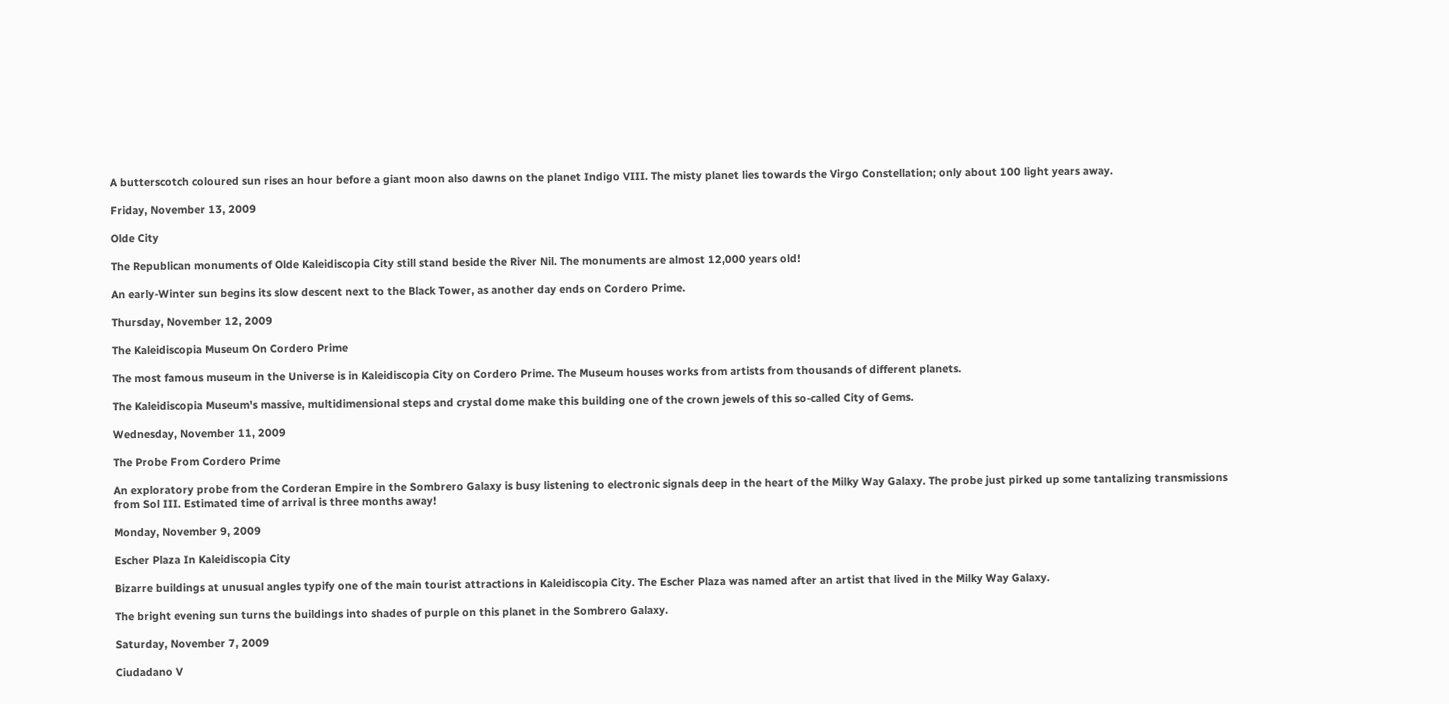A butterscotch coloured sun rises an hour before a giant moon also dawns on the planet Indigo VIII. The misty planet lies towards the Virgo Constellation; only about 100 light years away.

Friday, November 13, 2009

Olde City

The Republican monuments of Olde Kaleidiscopia City still stand beside the River Nil. The monuments are almost 12,000 years old!

An early-Winter sun begins its slow descent next to the Black Tower, as another day ends on Cordero Prime.

Thursday, November 12, 2009

The Kaleidiscopia Museum On Cordero Prime

The most famous museum in the Universe is in Kaleidiscopia City on Cordero Prime. The Museum houses works from artists from thousands of different planets.

The Kaleidiscopia Museum's massive, multidimensional steps and crystal dome make this building one of the crown jewels of this so-called City of Gems.

Wednesday, November 11, 2009

The Probe From Cordero Prime

An exploratory probe from the Corderan Empire in the Sombrero Galaxy is busy listening to electronic signals deep in the heart of the Milky Way Galaxy. The probe just pirked up some tantalizing transmissions from Sol III. Estimated time of arrival is three months away!

Monday, November 9, 2009

Escher Plaza In Kaleidiscopia City

Bizarre buildings at unusual angles typify one of the main tourist attractions in Kaleidiscopia City. The Escher Plaza was named after an artist that lived in the Milky Way Galaxy.

The bright evening sun turns the buildings into shades of purple on this planet in the Sombrero Galaxy.

Saturday, November 7, 2009

Ciudadano V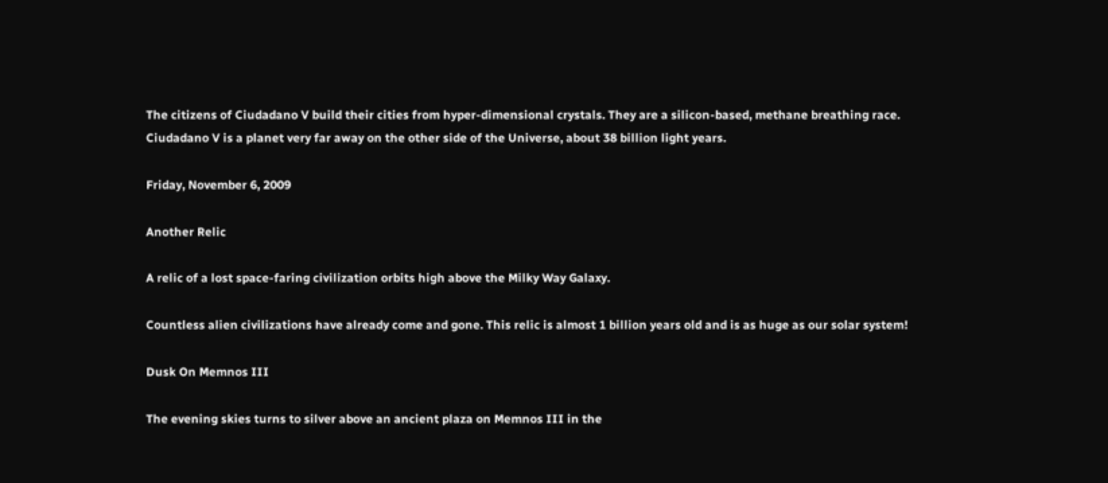The citizens of Ciudadano V build their cities from hyper-dimensional crystals. They are a silicon-based, methane breathing race. Ciudadano V is a planet very far away on the other side of the Universe, about 38 billion light years.

Friday, November 6, 2009

Another Relic

A relic of a lost space-faring civilization orbits high above the Milky Way Galaxy.

Countless alien civilizations have already come and gone. This relic is almost 1 billion years old and is as huge as our solar system!

Dusk On Memnos III

The evening skies turns to silver above an ancient plaza on Memnos III in the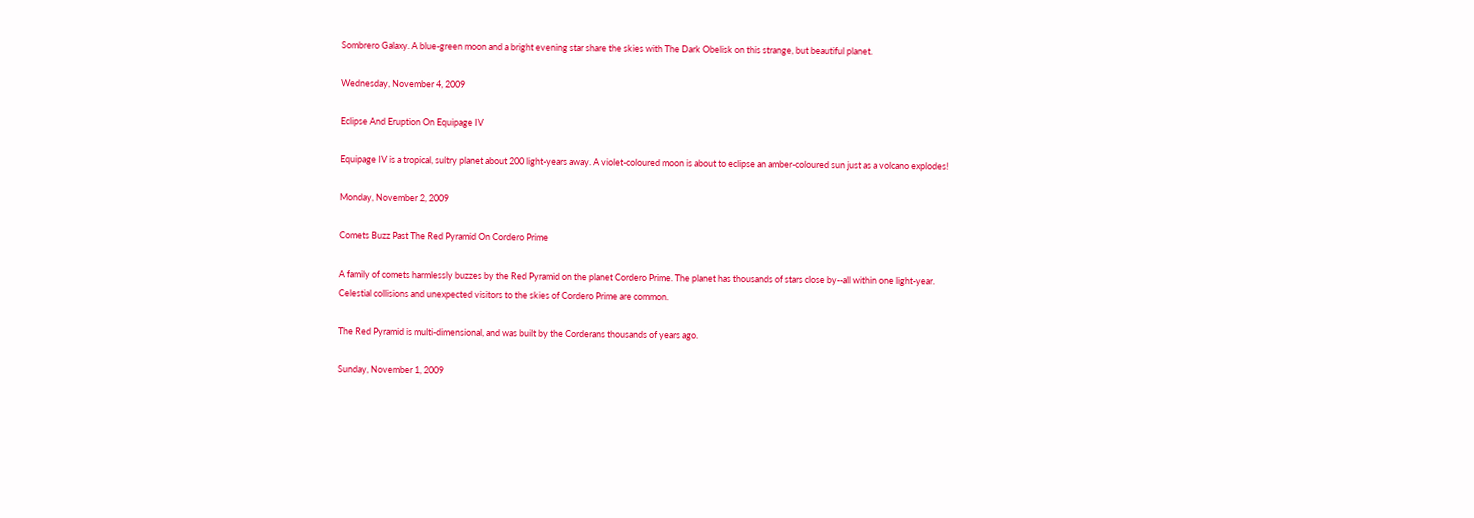Sombrero Galaxy. A blue-green moon and a bright evening star share the skies with The Dark Obelisk on this strange, but beautiful planet.

Wednesday, November 4, 2009

Eclipse And Eruption On Equipage IV

Equipage IV is a tropical, sultry planet about 200 light-years away. A violet-coloured moon is about to eclipse an amber-coloured sun just as a volcano explodes!

Monday, November 2, 2009

Comets Buzz Past The Red Pyramid On Cordero Prime

A family of comets harmlessly buzzes by the Red Pyramid on the planet Cordero Prime. The planet has thousands of stars close by--all within one light-year. Celestial collisions and unexpected visitors to the skies of Cordero Prime are common.

The Red Pyramid is multi-dimensional, and was built by the Corderans thousands of years ago.

Sunday, November 1, 2009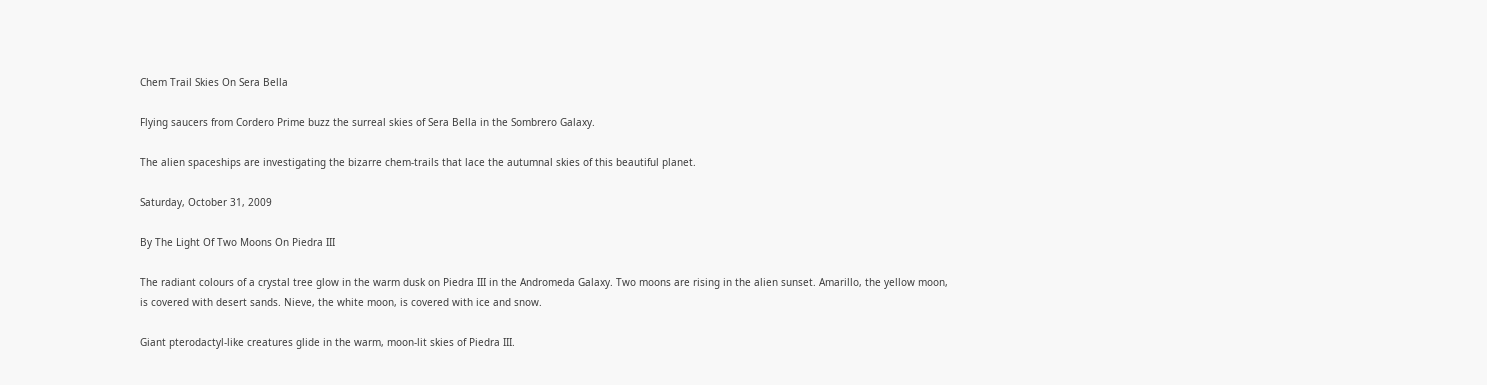Chem Trail Skies On Sera Bella

Flying saucers from Cordero Prime buzz the surreal skies of Sera Bella in the Sombrero Galaxy.

The alien spaceships are investigating the bizarre chem-trails that lace the autumnal skies of this beautiful planet.

Saturday, October 31, 2009

By The Light Of Two Moons On Piedra III

The radiant colours of a crystal tree glow in the warm dusk on Piedra III in the Andromeda Galaxy. Two moons are rising in the alien sunset. Amarillo, the yellow moon, is covered with desert sands. Nieve, the white moon, is covered with ice and snow.

Giant pterodactyl-like creatures glide in the warm, moon-lit skies of Piedra III.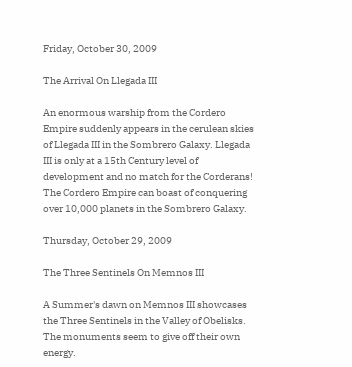Friday, October 30, 2009

The Arrival On Llegada III

An enormous warship from the Cordero Empire suddenly appears in the cerulean skies of Llegada III in the Sombrero Galaxy. Llegada III is only at a 15th Century level of development and no match for the Corderans! The Cordero Empire can boast of conquering over 10,000 planets in the Sombrero Galaxy.

Thursday, October 29, 2009

The Three Sentinels On Memnos III

A Summer's dawn on Memnos III showcases the Three Sentinels in the Valley of Obelisks. The monuments seem to give off their own energy.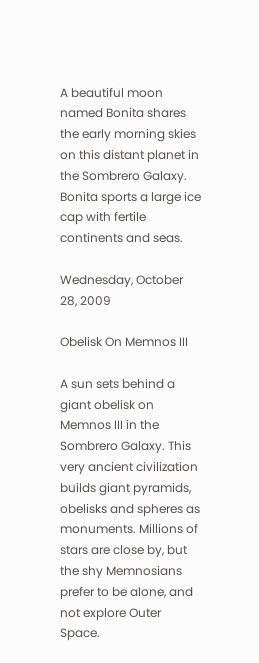A beautiful moon named Bonita shares the early morning skies on this distant planet in the Sombrero Galaxy. Bonita sports a large ice cap with fertile continents and seas.

Wednesday, October 28, 2009

Obelisk On Memnos III

A sun sets behind a giant obelisk on Memnos III in the Sombrero Galaxy. This very ancient civilization builds giant pyramids, obelisks and spheres as monuments. Millions of stars are close by, but the shy Memnosians prefer to be alone, and not explore Outer Space.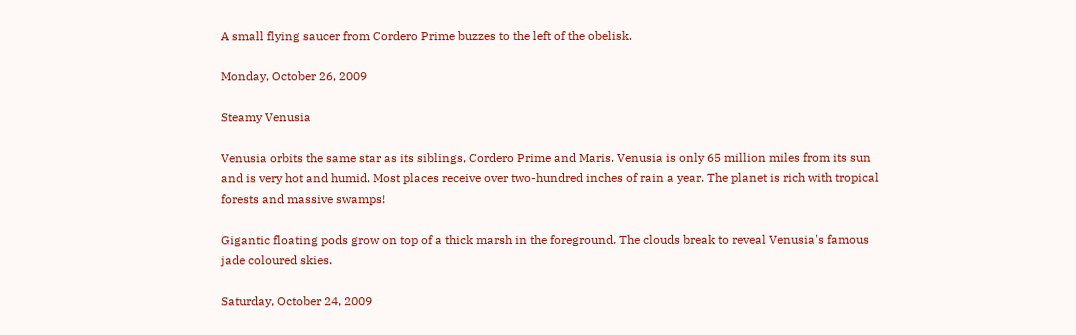A small flying saucer from Cordero Prime buzzes to the left of the obelisk.

Monday, October 26, 2009

Steamy Venusia

Venusia orbits the same star as its siblings, Cordero Prime and Maris. Venusia is only 65 million miles from its sun and is very hot and humid. Most places receive over two-hundred inches of rain a year. The planet is rich with tropical forests and massive swamps!

Gigantic floating pods grow on top of a thick marsh in the foreground. The clouds break to reveal Venusia's famous jade coloured skies.

Saturday, October 24, 2009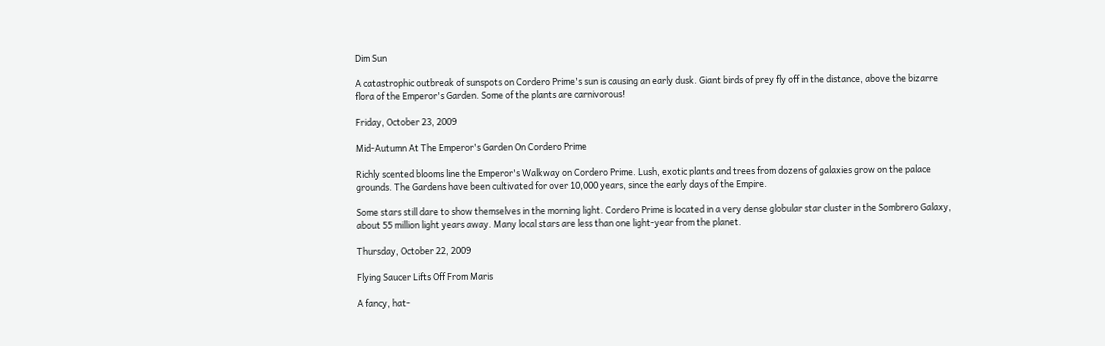Dim Sun

A catastrophic outbreak of sunspots on Cordero Prime's sun is causing an early dusk. Giant birds of prey fly off in the distance, above the bizarre flora of the Emperor's Garden. Some of the plants are carnivorous!

Friday, October 23, 2009

Mid-Autumn At The Emperor's Garden On Cordero Prime

Richly scented blooms line the Emperor's Walkway on Cordero Prime. Lush, exotic plants and trees from dozens of galaxies grow on the palace grounds. The Gardens have been cultivated for over 10,000 years, since the early days of the Empire.

Some stars still dare to show themselves in the morning light. Cordero Prime is located in a very dense globular star cluster in the Sombrero Galaxy, about 55 million light years away. Many local stars are less than one light-year from the planet.

Thursday, October 22, 2009

Flying Saucer Lifts Off From Maris

A fancy, hat-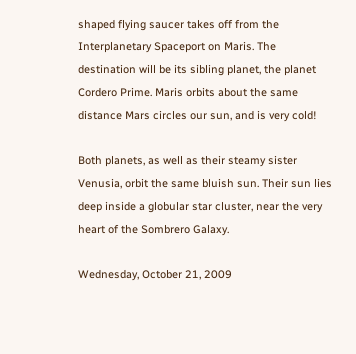shaped flying saucer takes off from the Interplanetary Spaceport on Maris. The destination will be its sibling planet, the planet Cordero Prime. Maris orbits about the same distance Mars circles our sun, and is very cold!

Both planets, as well as their steamy sister Venusia, orbit the same bluish sun. Their sun lies deep inside a globular star cluster, near the very heart of the Sombrero Galaxy.

Wednesday, October 21, 2009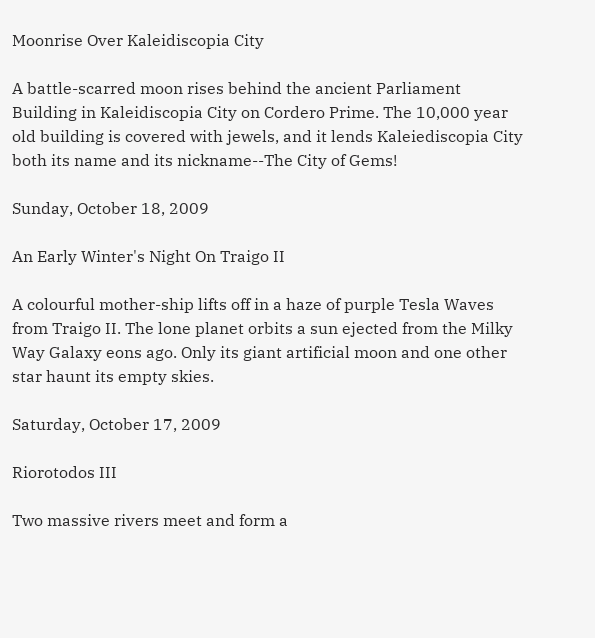Moonrise Over Kaleidiscopia City

A battle-scarred moon rises behind the ancient Parliament Building in Kaleidiscopia City on Cordero Prime. The 10,000 year old building is covered with jewels, and it lends Kaleiediscopia City both its name and its nickname--The City of Gems!

Sunday, October 18, 2009

An Early Winter's Night On Traigo II

A colourful mother-ship lifts off in a haze of purple Tesla Waves from Traigo II. The lone planet orbits a sun ejected from the Milky Way Galaxy eons ago. Only its giant artificial moon and one other star haunt its empty skies.

Saturday, October 17, 2009

Riorotodos III

Two massive rivers meet and form a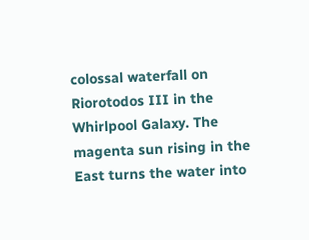colossal waterfall on Riorotodos III in the Whirlpool Galaxy. The magenta sun rising in the East turns the water into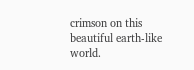crimson on this beautiful earth-like world.